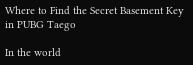Where to Find the Secret Basement Key in PUBG Taego

In the world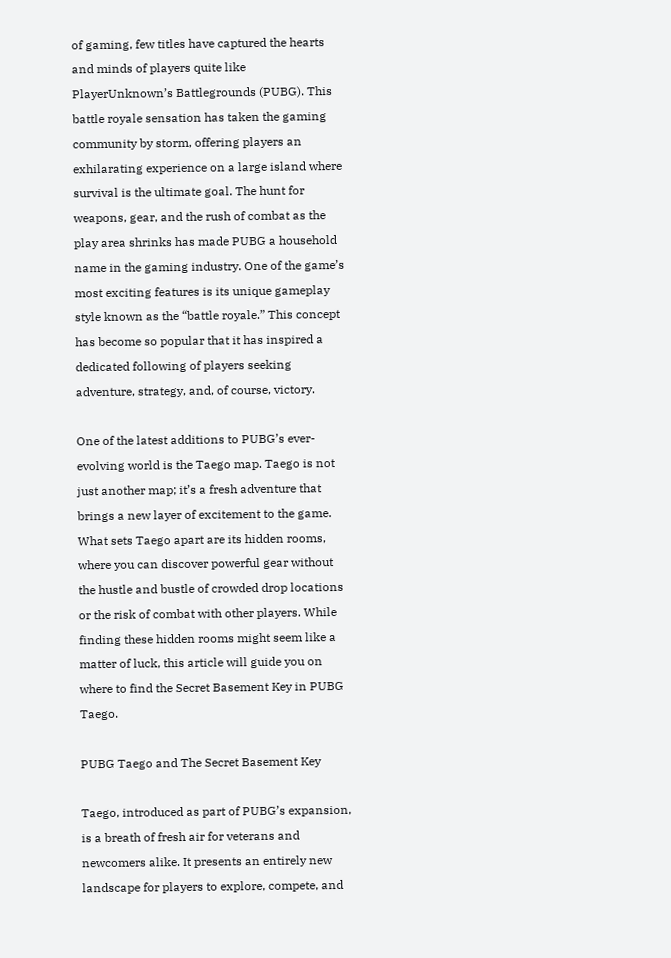of gaming, few titles have captured the hearts and minds of players quite like PlayerUnknown’s Battlegrounds (PUBG). This battle royale sensation has taken the gaming community by storm, offering players an exhilarating experience on a large island where survival is the ultimate goal. The hunt for weapons, gear, and the rush of combat as the play area shrinks has made PUBG a household name in the gaming industry. One of the game’s most exciting features is its unique gameplay style known as the “battle royale.” This concept has become so popular that it has inspired a dedicated following of players seeking adventure, strategy, and, of course, victory.

One of the latest additions to PUBG’s ever-evolving world is the Taego map. Taego is not just another map; it’s a fresh adventure that brings a new layer of excitement to the game. What sets Taego apart are its hidden rooms, where you can discover powerful gear without the hustle and bustle of crowded drop locations or the risk of combat with other players. While finding these hidden rooms might seem like a matter of luck, this article will guide you on where to find the Secret Basement Key in PUBG Taego.

PUBG Taego and The Secret Basement Key

Taego, introduced as part of PUBG’s expansion, is a breath of fresh air for veterans and newcomers alike. It presents an entirely new landscape for players to explore, compete, and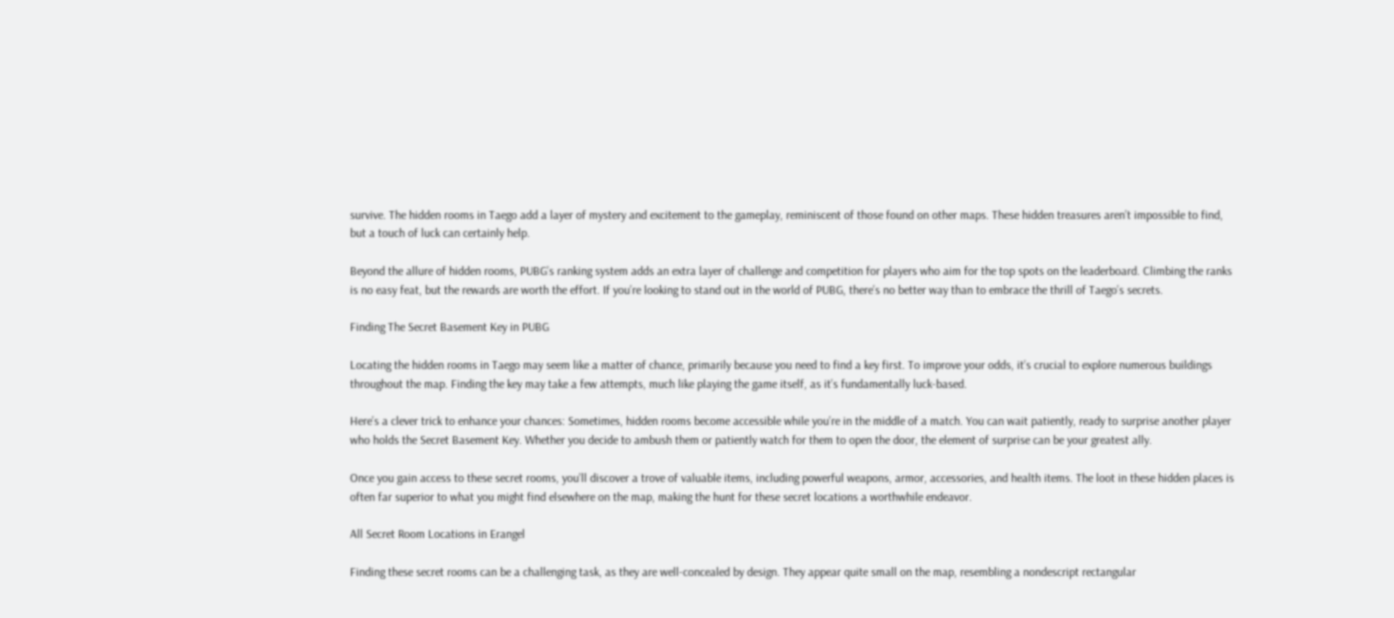survive. The hidden rooms in Taego add a layer of mystery and excitement to the gameplay, reminiscent of those found on other maps. These hidden treasures aren’t impossible to find, but a touch of luck can certainly help.

Beyond the allure of hidden rooms, PUBG’s ranking system adds an extra layer of challenge and competition for players who aim for the top spots on the leaderboard. Climbing the ranks is no easy feat, but the rewards are worth the effort. If you’re looking to stand out in the world of PUBG, there’s no better way than to embrace the thrill of Taego’s secrets.

Finding The Secret Basement Key in PUBG

Locating the hidden rooms in Taego may seem like a matter of chance, primarily because you need to find a key first. To improve your odds, it’s crucial to explore numerous buildings throughout the map. Finding the key may take a few attempts, much like playing the game itself, as it’s fundamentally luck-based.

Here’s a clever trick to enhance your chances: Sometimes, hidden rooms become accessible while you’re in the middle of a match. You can wait patiently, ready to surprise another player who holds the Secret Basement Key. Whether you decide to ambush them or patiently watch for them to open the door, the element of surprise can be your greatest ally.

Once you gain access to these secret rooms, you’ll discover a trove of valuable items, including powerful weapons, armor, accessories, and health items. The loot in these hidden places is often far superior to what you might find elsewhere on the map, making the hunt for these secret locations a worthwhile endeavor.

All Secret Room Locations in Erangel

Finding these secret rooms can be a challenging task, as they are well-concealed by design. They appear quite small on the map, resembling a nondescript rectangular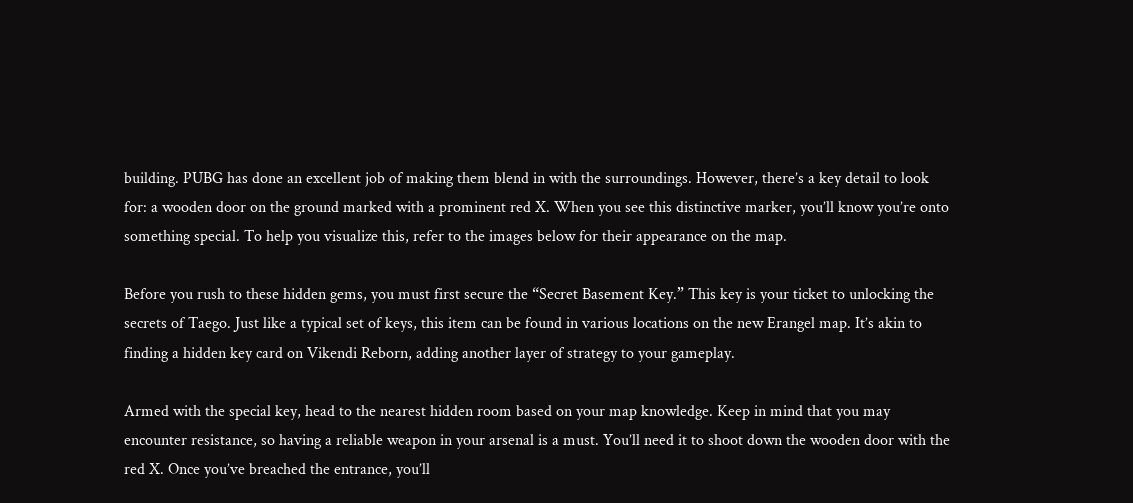building. PUBG has done an excellent job of making them blend in with the surroundings. However, there’s a key detail to look for: a wooden door on the ground marked with a prominent red X. When you see this distinctive marker, you’ll know you’re onto something special. To help you visualize this, refer to the images below for their appearance on the map.

Before you rush to these hidden gems, you must first secure the “Secret Basement Key.” This key is your ticket to unlocking the secrets of Taego. Just like a typical set of keys, this item can be found in various locations on the new Erangel map. It’s akin to finding a hidden key card on Vikendi Reborn, adding another layer of strategy to your gameplay.

Armed with the special key, head to the nearest hidden room based on your map knowledge. Keep in mind that you may encounter resistance, so having a reliable weapon in your arsenal is a must. You’ll need it to shoot down the wooden door with the red X. Once you’ve breached the entrance, you’ll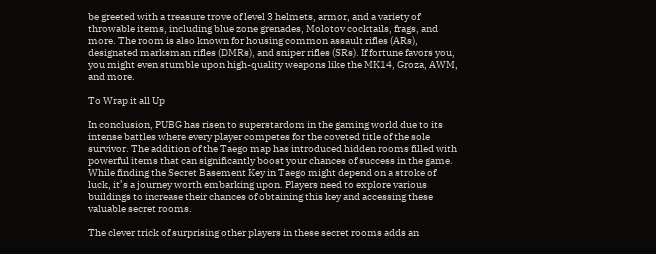be greeted with a treasure trove of level 3 helmets, armor, and a variety of throwable items, including blue zone grenades, Molotov cocktails, frags, and more. The room is also known for housing common assault rifles (ARs), designated marksman rifles (DMRs), and sniper rifles (SRs). If fortune favors you, you might even stumble upon high-quality weapons like the MK14, Groza, AWM, and more.

To Wrap it all Up

In conclusion, PUBG has risen to superstardom in the gaming world due to its intense battles where every player competes for the coveted title of the sole survivor. The addition of the Taego map has introduced hidden rooms filled with powerful items that can significantly boost your chances of success in the game. While finding the Secret Basement Key in Taego might depend on a stroke of luck, it’s a journey worth embarking upon. Players need to explore various buildings to increase their chances of obtaining this key and accessing these valuable secret rooms.

The clever trick of surprising other players in these secret rooms adds an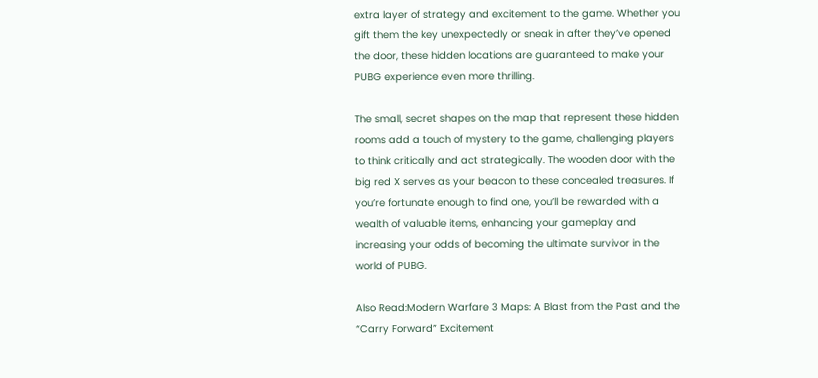extra layer of strategy and excitement to the game. Whether you gift them the key unexpectedly or sneak in after they’ve opened the door, these hidden locations are guaranteed to make your PUBG experience even more thrilling.

The small, secret shapes on the map that represent these hidden rooms add a touch of mystery to the game, challenging players to think critically and act strategically. The wooden door with the big red X serves as your beacon to these concealed treasures. If you’re fortunate enough to find one, you’ll be rewarded with a wealth of valuable items, enhancing your gameplay and increasing your odds of becoming the ultimate survivor in the world of PUBG.

Also Read:Modern Warfare 3 Maps: A Blast from the Past and the “Carry Forward” Excitement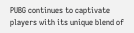PUBG continues to captivate players with its unique blend of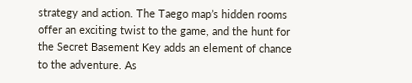strategy and action. The Taego map’s hidden rooms offer an exciting twist to the game, and the hunt for the Secret Basement Key adds an element of chance to the adventure. As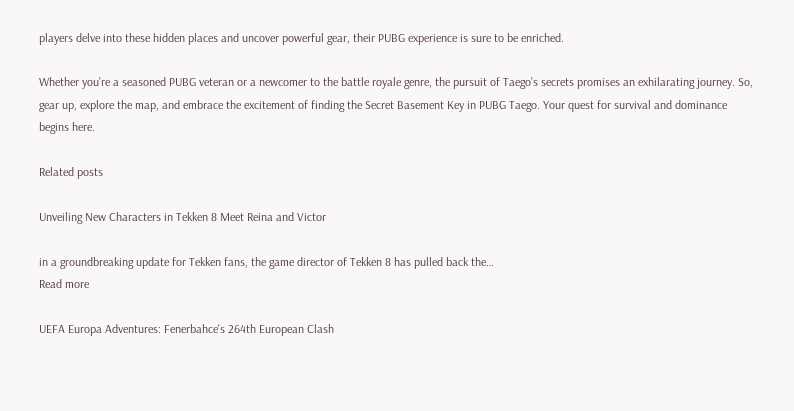players delve into these hidden places and uncover powerful gear, their PUBG experience is sure to be enriched.

Whether you’re a seasoned PUBG veteran or a newcomer to the battle royale genre, the pursuit of Taego’s secrets promises an exhilarating journey. So, gear up, explore the map, and embrace the excitement of finding the Secret Basement Key in PUBG Taego. Your quest for survival and dominance begins here.

Related posts

Unveiling New Characters in Tekken 8 Meet Reina and Victor

in a groundbreaking update for Tekken fans, the game director of Tekken 8 has pulled back the…
Read more

UEFA Europa Adventures: Fenerbahce's 264th European Clash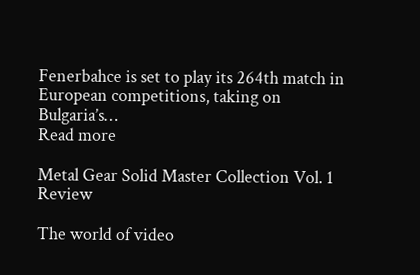Fenerbahce is set to play its 264th match in European competitions, taking on Bulgaria’s…
Read more

Metal Gear Solid Master Collection Vol. 1 Review

The world of video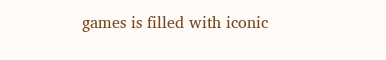games is filled with iconic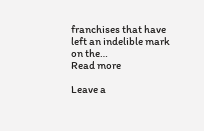franchises that have left an indelible mark on the…
Read more

Leave a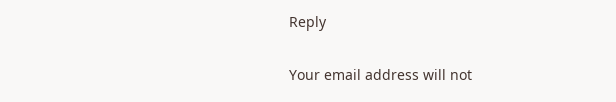Reply

Your email address will not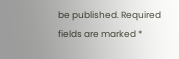be published. Required fields are marked *